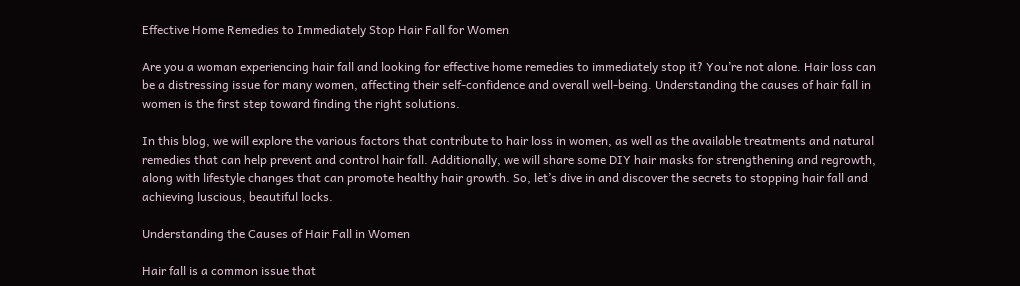Effective Home Remedies to Immediately Stop Hair Fall for Women

Are you a woman experiencing hair fall and looking for effective home remedies to immediately stop it? You’re not alone. Hair loss can be a distressing issue for many women, affecting their self-confidence and overall well-being. Understanding the causes of hair fall in women is the first step toward finding the right solutions.

In this blog, we will explore the various factors that contribute to hair loss in women, as well as the available treatments and natural remedies that can help prevent and control hair fall. Additionally, we will share some DIY hair masks for strengthening and regrowth, along with lifestyle changes that can promote healthy hair growth. So, let’s dive in and discover the secrets to stopping hair fall and achieving luscious, beautiful locks.

Understanding the Causes of Hair Fall in Women

Hair fall is a common issue that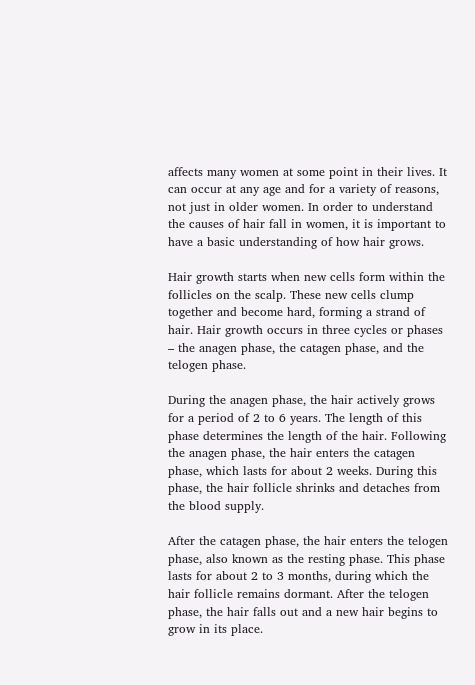affects many women at some point in their lives. It can occur at any age and for a variety of reasons, not just in older women. In order to understand the causes of hair fall in women, it is important to have a basic understanding of how hair grows.

Hair growth starts when new cells form within the follicles on the scalp. These new cells clump together and become hard, forming a strand of hair. Hair growth occurs in three cycles or phases – the anagen phase, the catagen phase, and the telogen phase.

During the anagen phase, the hair actively grows for a period of 2 to 6 years. The length of this phase determines the length of the hair. Following the anagen phase, the hair enters the catagen phase, which lasts for about 2 weeks. During this phase, the hair follicle shrinks and detaches from the blood supply.

After the catagen phase, the hair enters the telogen phase, also known as the resting phase. This phase lasts for about 2 to 3 months, during which the hair follicle remains dormant. After the telogen phase, the hair falls out and a new hair begins to grow in its place.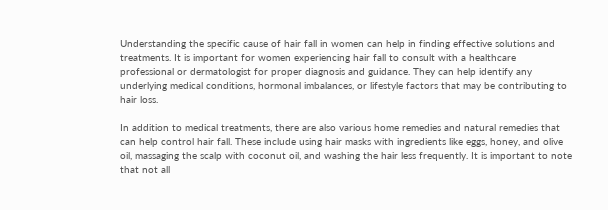Understanding the specific cause of hair fall in women can help in finding effective solutions and treatments. It is important for women experiencing hair fall to consult with a healthcare professional or dermatologist for proper diagnosis and guidance. They can help identify any underlying medical conditions, hormonal imbalances, or lifestyle factors that may be contributing to hair loss.

In addition to medical treatments, there are also various home remedies and natural remedies that can help control hair fall. These include using hair masks with ingredients like eggs, honey, and olive oil, massaging the scalp with coconut oil, and washing the hair less frequently. It is important to note that not all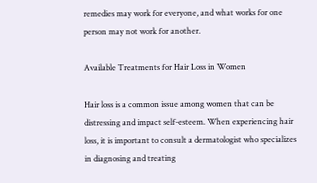remedies may work for everyone, and what works for one person may not work for another.

Available Treatments for Hair Loss in Women

Hair loss is a common issue among women that can be distressing and impact self-esteem. When experiencing hair loss, it is important to consult a dermatologist who specializes in diagnosing and treating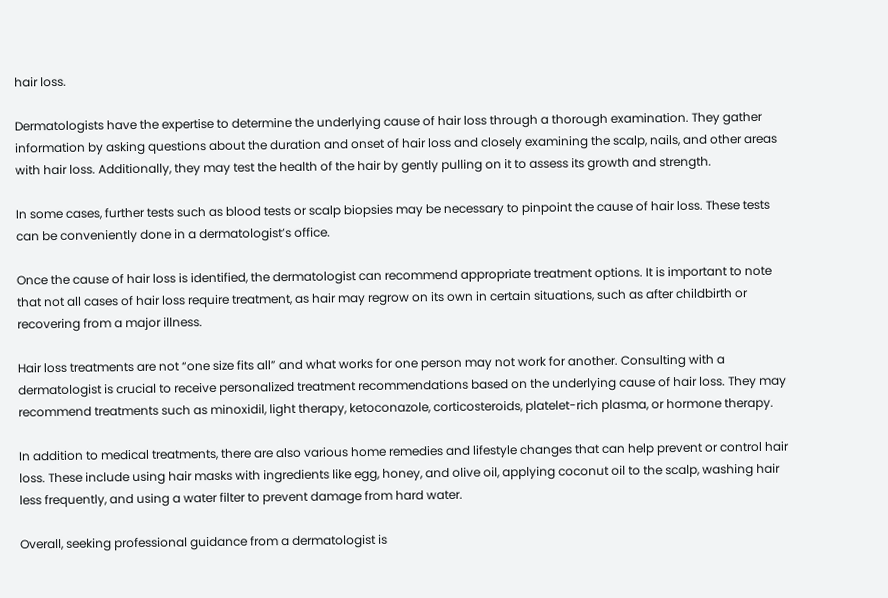hair loss.

Dermatologists have the expertise to determine the underlying cause of hair loss through a thorough examination. They gather information by asking questions about the duration and onset of hair loss and closely examining the scalp, nails, and other areas with hair loss. Additionally, they may test the health of the hair by gently pulling on it to assess its growth and strength.

In some cases, further tests such as blood tests or scalp biopsies may be necessary to pinpoint the cause of hair loss. These tests can be conveniently done in a dermatologist’s office.

Once the cause of hair loss is identified, the dermatologist can recommend appropriate treatment options. It is important to note that not all cases of hair loss require treatment, as hair may regrow on its own in certain situations, such as after childbirth or recovering from a major illness.

Hair loss treatments are not “one size fits all” and what works for one person may not work for another. Consulting with a dermatologist is crucial to receive personalized treatment recommendations based on the underlying cause of hair loss. They may recommend treatments such as minoxidil, light therapy, ketoconazole, corticosteroids, platelet-rich plasma, or hormone therapy.

In addition to medical treatments, there are also various home remedies and lifestyle changes that can help prevent or control hair loss. These include using hair masks with ingredients like egg, honey, and olive oil, applying coconut oil to the scalp, washing hair less frequently, and using a water filter to prevent damage from hard water.

Overall, seeking professional guidance from a dermatologist is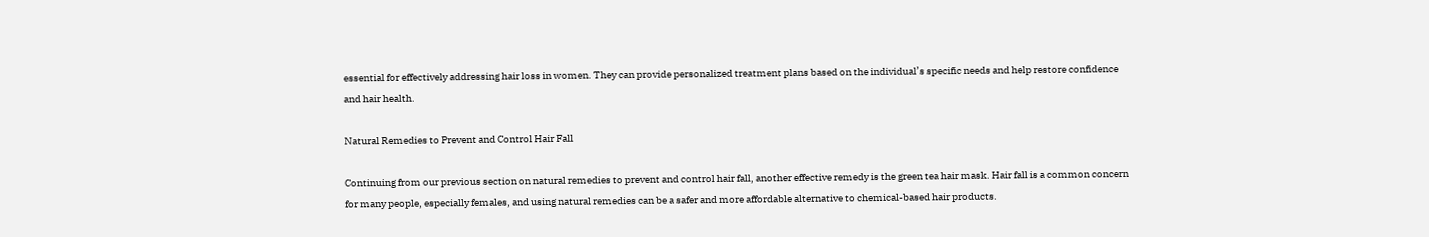essential for effectively addressing hair loss in women. They can provide personalized treatment plans based on the individual’s specific needs and help restore confidence and hair health.

Natural Remedies to Prevent and Control Hair Fall

Continuing from our previous section on natural remedies to prevent and control hair fall, another effective remedy is the green tea hair mask. Hair fall is a common concern for many people, especially females, and using natural remedies can be a safer and more affordable alternative to chemical-based hair products.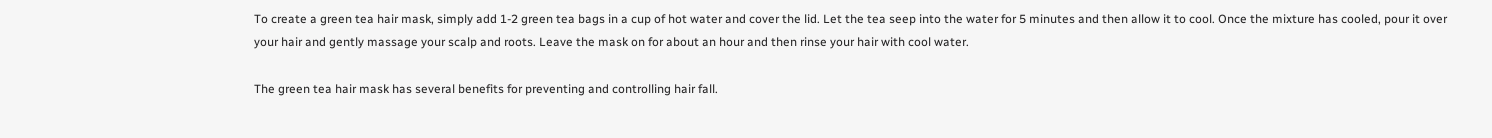To create a green tea hair mask, simply add 1-2 green tea bags in a cup of hot water and cover the lid. Let the tea seep into the water for 5 minutes and then allow it to cool. Once the mixture has cooled, pour it over your hair and gently massage your scalp and roots. Leave the mask on for about an hour and then rinse your hair with cool water.

The green tea hair mask has several benefits for preventing and controlling hair fall.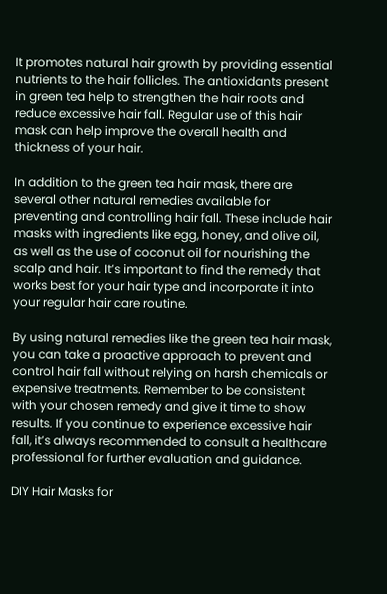It promotes natural hair growth by providing essential nutrients to the hair follicles. The antioxidants present in green tea help to strengthen the hair roots and reduce excessive hair fall. Regular use of this hair mask can help improve the overall health and thickness of your hair.

In addition to the green tea hair mask, there are several other natural remedies available for preventing and controlling hair fall. These include hair masks with ingredients like egg, honey, and olive oil, as well as the use of coconut oil for nourishing the scalp and hair. It’s important to find the remedy that works best for your hair type and incorporate it into your regular hair care routine.

By using natural remedies like the green tea hair mask, you can take a proactive approach to prevent and control hair fall without relying on harsh chemicals or expensive treatments. Remember to be consistent with your chosen remedy and give it time to show results. If you continue to experience excessive hair fall, it’s always recommended to consult a healthcare professional for further evaluation and guidance.

DIY Hair Masks for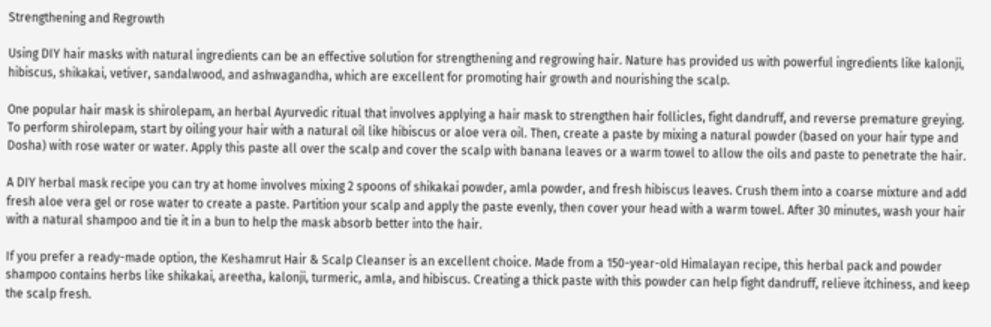Strengthening and Regrowth

Using DIY hair masks with natural ingredients can be an effective solution for strengthening and regrowing hair. Nature has provided us with powerful ingredients like kalonji, hibiscus, shikakai, vetiver, sandalwood, and ashwagandha, which are excellent for promoting hair growth and nourishing the scalp.

One popular hair mask is shirolepam, an herbal Ayurvedic ritual that involves applying a hair mask to strengthen hair follicles, fight dandruff, and reverse premature greying. To perform shirolepam, start by oiling your hair with a natural oil like hibiscus or aloe vera oil. Then, create a paste by mixing a natural powder (based on your hair type and Dosha) with rose water or water. Apply this paste all over the scalp and cover the scalp with banana leaves or a warm towel to allow the oils and paste to penetrate the hair.

A DIY herbal mask recipe you can try at home involves mixing 2 spoons of shikakai powder, amla powder, and fresh hibiscus leaves. Crush them into a coarse mixture and add fresh aloe vera gel or rose water to create a paste. Partition your scalp and apply the paste evenly, then cover your head with a warm towel. After 30 minutes, wash your hair with a natural shampoo and tie it in a bun to help the mask absorb better into the hair.

If you prefer a ready-made option, the Keshamrut Hair & Scalp Cleanser is an excellent choice. Made from a 150-year-old Himalayan recipe, this herbal pack and powder shampoo contains herbs like shikakai, areetha, kalonji, turmeric, amla, and hibiscus. Creating a thick paste with this powder can help fight dandruff, relieve itchiness, and keep the scalp fresh.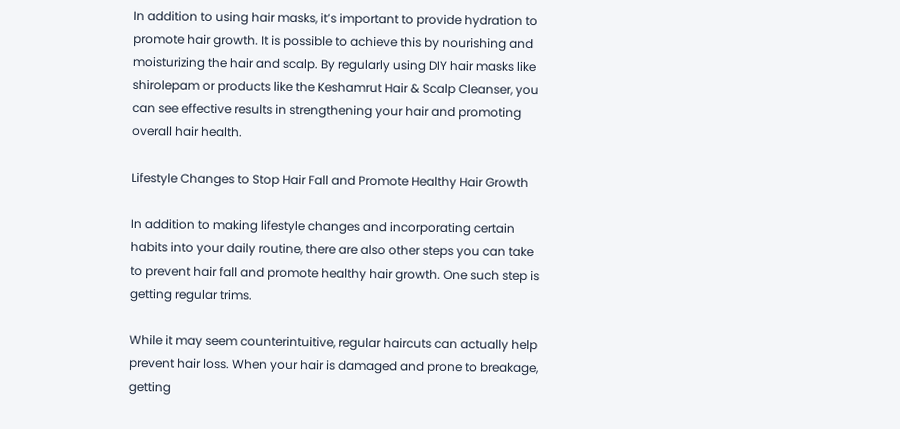In addition to using hair masks, it’s important to provide hydration to promote hair growth. It is possible to achieve this by nourishing and moisturizing the hair and scalp. By regularly using DIY hair masks like shirolepam or products like the Keshamrut Hair & Scalp Cleanser, you can see effective results in strengthening your hair and promoting overall hair health.

Lifestyle Changes to Stop Hair Fall and Promote Healthy Hair Growth

In addition to making lifestyle changes and incorporating certain habits into your daily routine, there are also other steps you can take to prevent hair fall and promote healthy hair growth. One such step is getting regular trims.

While it may seem counterintuitive, regular haircuts can actually help prevent hair loss. When your hair is damaged and prone to breakage, getting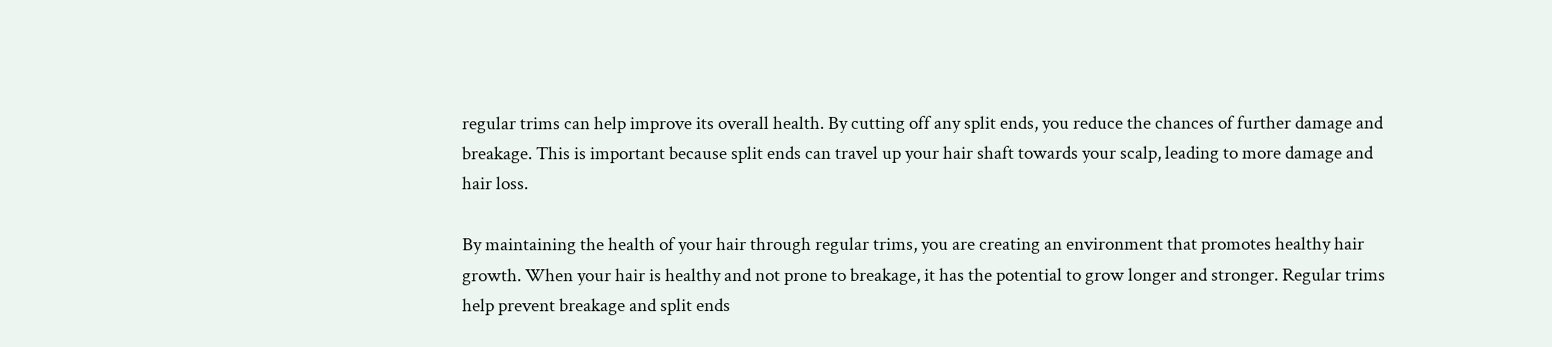regular trims can help improve its overall health. By cutting off any split ends, you reduce the chances of further damage and breakage. This is important because split ends can travel up your hair shaft towards your scalp, leading to more damage and hair loss.

By maintaining the health of your hair through regular trims, you are creating an environment that promotes healthy hair growth. When your hair is healthy and not prone to breakage, it has the potential to grow longer and stronger. Regular trims help prevent breakage and split ends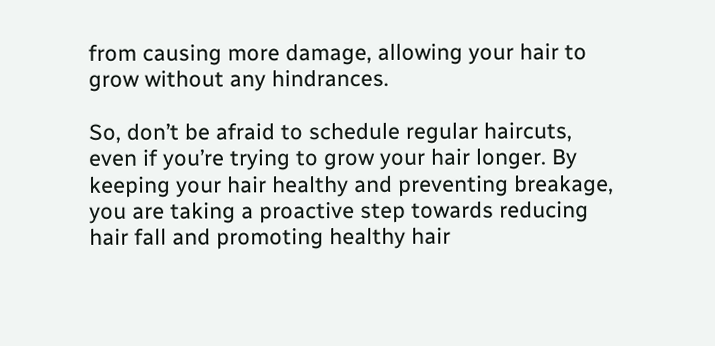from causing more damage, allowing your hair to grow without any hindrances.

So, don’t be afraid to schedule regular haircuts, even if you’re trying to grow your hair longer. By keeping your hair healthy and preventing breakage, you are taking a proactive step towards reducing hair fall and promoting healthy hair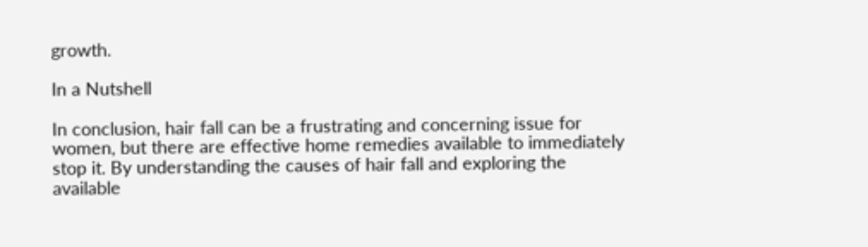growth.

In a Nutshell

In conclusion, hair fall can be a frustrating and concerning issue for women, but there are effective home remedies available to immediately stop it. By understanding the causes of hair fall and exploring the available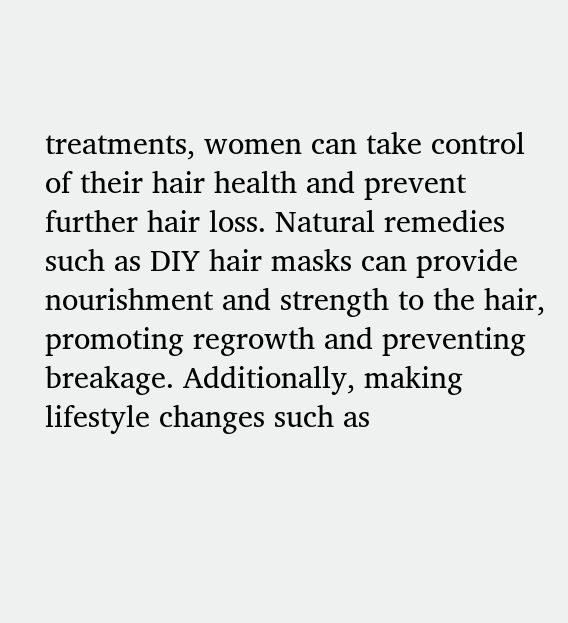treatments, women can take control of their hair health and prevent further hair loss. Natural remedies such as DIY hair masks can provide nourishment and strength to the hair, promoting regrowth and preventing breakage. Additionally, making lifestyle changes such as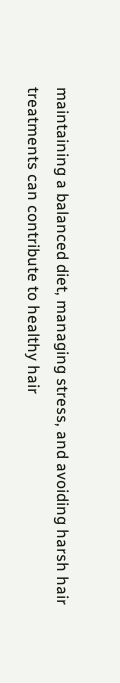maintaining a balanced diet, managing stress, and avoiding harsh hair treatments can contribute to healthy hair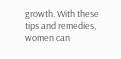growth. With these tips and remedies, women can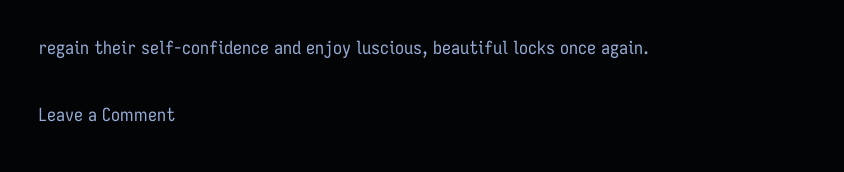regain their self-confidence and enjoy luscious, beautiful locks once again.

Leave a Comment